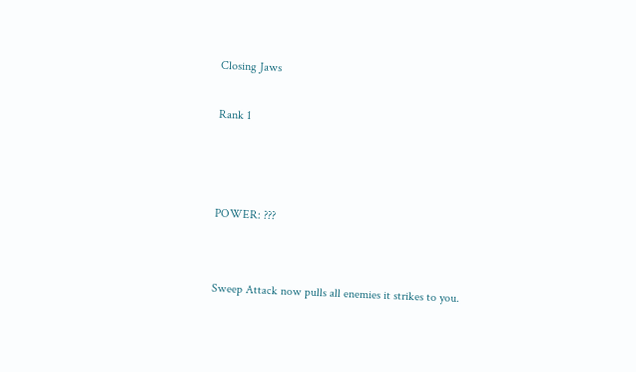Closing Jaws

Rank 1



POWER: ???


Sweep Attack now pulls all enemies it strikes to you.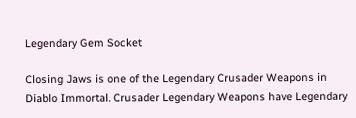Legendary Gem Socket

Closing Jaws is one of the Legendary Crusader Weapons in Diablo Immortal. Crusader Legendary Weapons have Legendary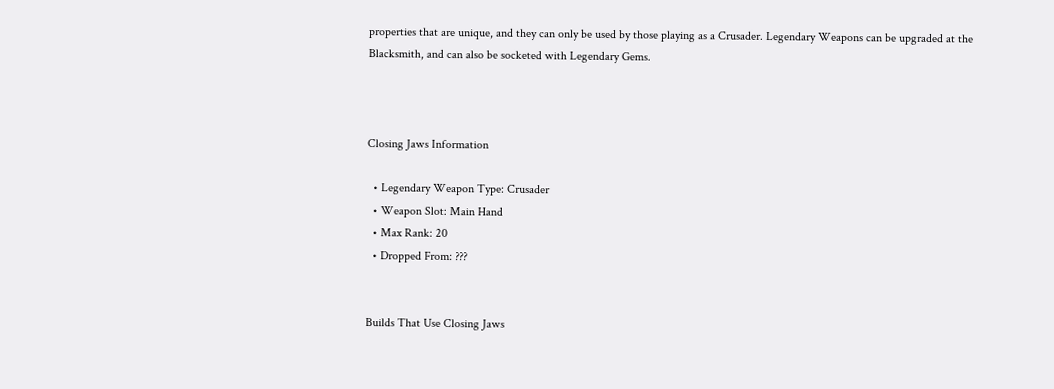properties that are unique, and they can only be used by those playing as a Crusader. Legendary Weapons can be upgraded at the Blacksmith, and can also be socketed with Legendary Gems.



Closing Jaws Information

  • Legendary Weapon Type: Crusader
  • Weapon Slot: Main Hand
  • Max Rank: 20
  • Dropped From: ???


Builds That Use Closing Jaws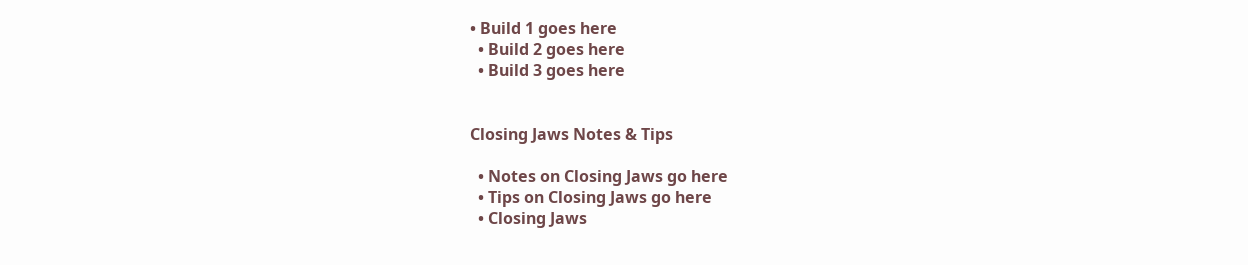• Build 1 goes here
  • Build 2 goes here
  • Build 3 goes here


Closing Jaws Notes & Tips

  • Notes on Closing Jaws go here
  • Tips on Closing Jaws go here
  • Closing Jaws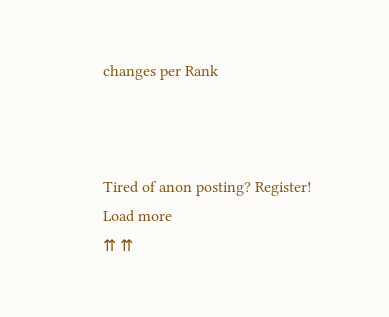changes per Rank



Tired of anon posting? Register!
Load more
⇈ ⇈